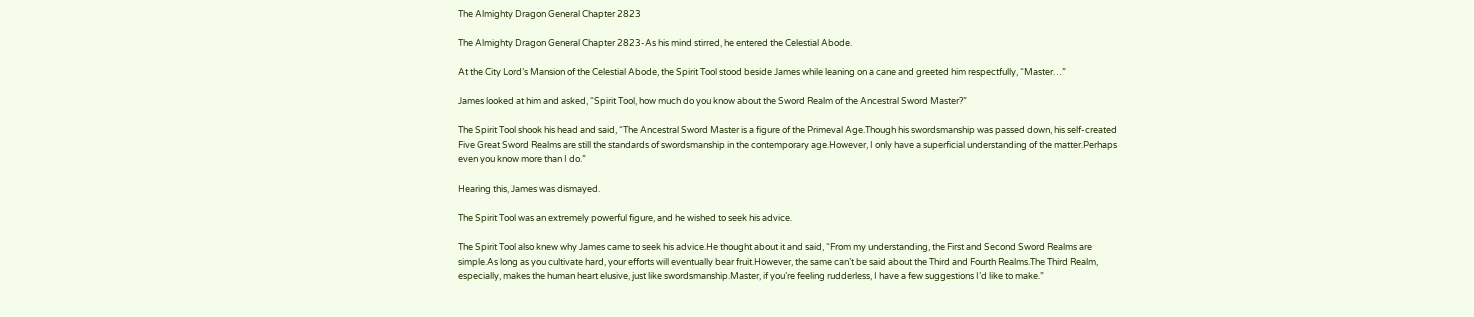The Almighty Dragon General Chapter 2823

The Almighty Dragon General Chapter 2823-As his mind stirred, he entered the Celestial Abode.

At the City Lord’s Mansion of the Celestial Abode, the Spirit Tool stood beside James while leaning on a cane and greeted him respectfully, “Master…”

James looked at him and asked, “Spirit Tool, how much do you know about the Sword Realm of the Ancestral Sword Master?”

The Spirit Tool shook his head and said, “The Ancestral Sword Master is a figure of the Primeval Age.Though his swordsmanship was passed down, his self-created Five Great Sword Realms are still the standards of swordsmanship in the contemporary age.However, I only have a superficial understanding of the matter.Perhaps even you know more than I do.”

Hearing this, James was dismayed.

The Spirit Tool was an extremely powerful figure, and he wished to seek his advice.

The Spirit Tool also knew why James came to seek his advice.He thought about it and said, “From my understanding, the First and Second Sword Realms are simple.As long as you cultivate hard, your efforts will eventually bear fruit.However, the same can’t be said about the Third and Fourth Realms.The Third Realm, especially, makes the human heart elusive, just like swordsmanship.Master, if you’re feeling rudderless, I have a few suggestions I’d like to make.”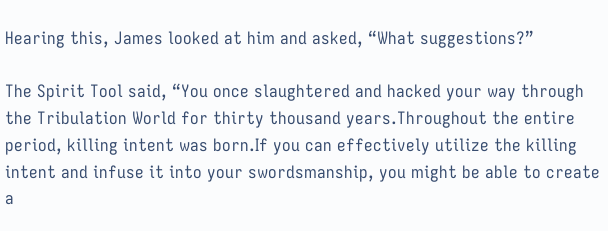Hearing this, James looked at him and asked, “What suggestions?”

The Spirit Tool said, “You once slaughtered and hacked your way through the Tribulation World for thirty thousand years.Throughout the entire period, killing intent was born.If you can effectively utilize the killing intent and infuse it into your swordsmanship, you might be able to create a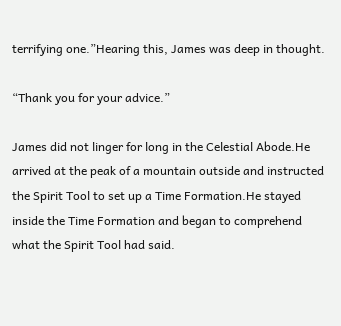terrifying one.”Hearing this, James was deep in thought.

“Thank you for your advice.”

James did not linger for long in the Celestial Abode.He arrived at the peak of a mountain outside and instructed the Spirit Tool to set up a Time Formation.He stayed inside the Time Formation and began to comprehend what the Spirit Tool had said.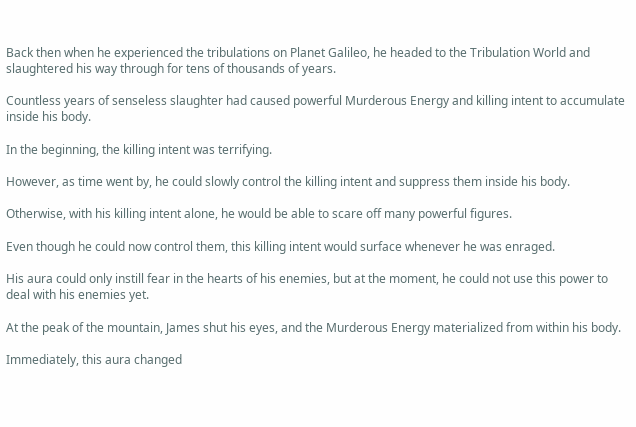Back then when he experienced the tribulations on Planet Galileo, he headed to the Tribulation World and slaughtered his way through for tens of thousands of years.

Countless years of senseless slaughter had caused powerful Murderous Energy and killing intent to accumulate inside his body.

In the beginning, the killing intent was terrifying.

However, as time went by, he could slowly control the killing intent and suppress them inside his body.

Otherwise, with his killing intent alone, he would be able to scare off many powerful figures.

Even though he could now control them, this killing intent would surface whenever he was enraged.

His aura could only instill fear in the hearts of his enemies, but at the moment, he could not use this power to deal with his enemies yet.

At the peak of the mountain, James shut his eyes, and the Murderous Energy materialized from within his body.

Immediately, this aura changed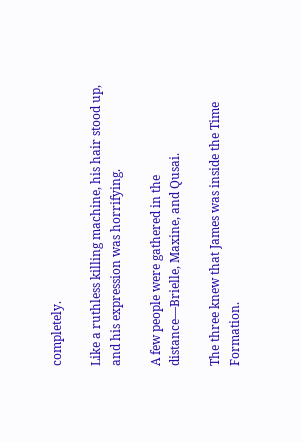completely.

Like a ruthless killing machine, his hair stood up, and his expression was horrifying.

A few people were gathered in the distance—Brielle, Maxine, and Qusai.

The three knew that James was inside the Time Formation.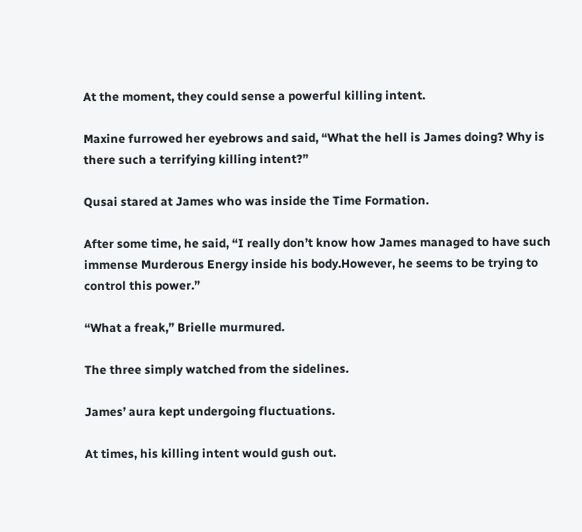At the moment, they could sense a powerful killing intent.

Maxine furrowed her eyebrows and said, “What the hell is James doing? Why is there such a terrifying killing intent?”

Qusai stared at James who was inside the Time Formation.

After some time, he said, “I really don’t know how James managed to have such immense Murderous Energy inside his body.However, he seems to be trying to control this power.”

“What a freak,” Brielle murmured.

The three simply watched from the sidelines.

James’ aura kept undergoing fluctuations.

At times, his killing intent would gush out.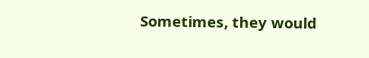Sometimes, they would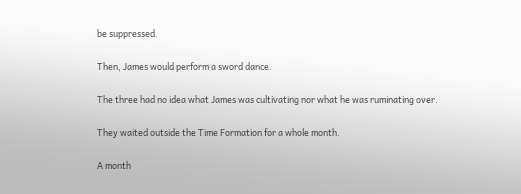be suppressed.

Then, James would perform a sword dance.

The three had no idea what James was cultivating nor what he was ruminating over.

They waited outside the Time Formation for a whole month.

A month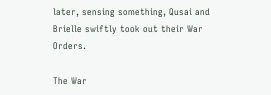later, sensing something, Qusai and Brielle swiftly took out their War Orders.

The War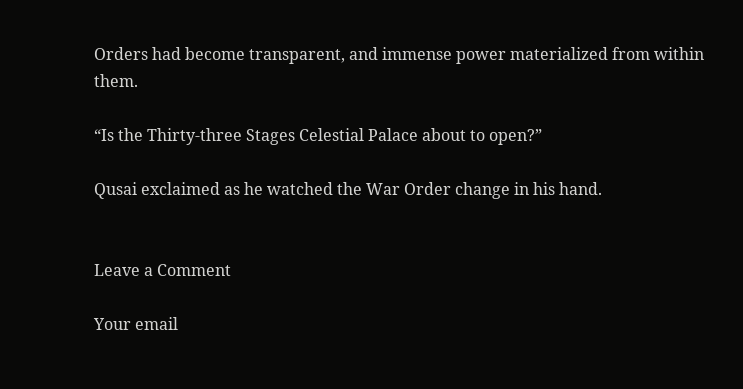Orders had become transparent, and immense power materialized from within them.

“Is the Thirty-three Stages Celestial Palace about to open?”

Qusai exclaimed as he watched the War Order change in his hand.


Leave a Comment

Your email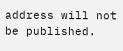address will not be published.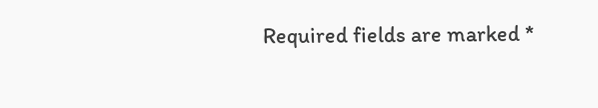Required fields are marked *